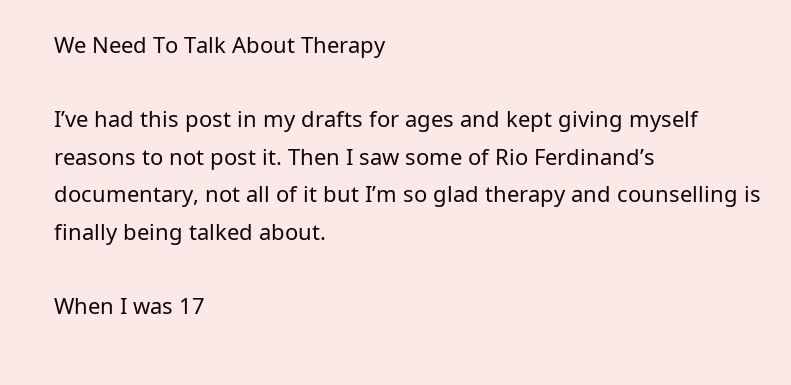We Need To Talk About Therapy

I’ve had this post in my drafts for ages and kept giving myself reasons to not post it. Then I saw some of Rio Ferdinand’s documentary, not all of it but I’m so glad therapy and counselling is finally being talked about.

When I was 17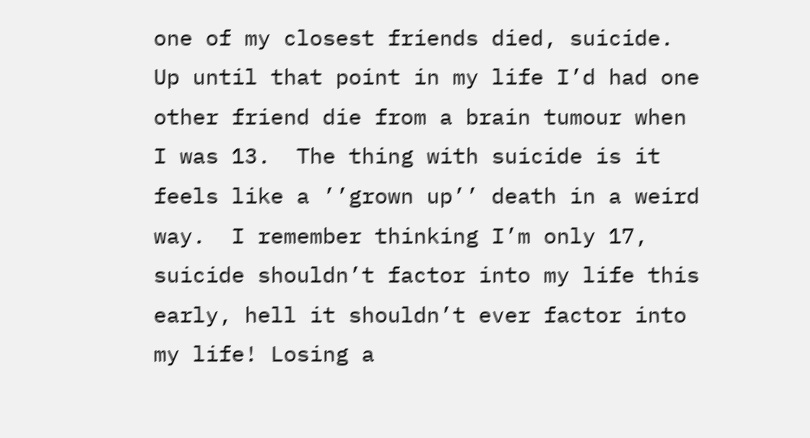one of my closest friends died, suicide.  Up until that point in my life I’d had one other friend die from a brain tumour when I was 13.  The thing with suicide is it feels like a ’’grown up’’ death in a weird way.  I remember thinking I’m only 17, suicide shouldn’t factor into my life this early, hell it shouldn’t ever factor into my life! Losing a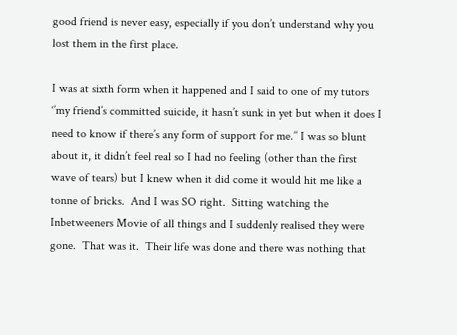good friend is never easy, especially if you don’t understand why you lost them in the first place.

I was at sixth form when it happened and I said to one of my tutors ‘’my friend’s committed suicide, it hasn’t sunk in yet but when it does I need to know if there’s any form of support for me.’’ I was so blunt about it, it didn’t feel real so I had no feeling (other than the first wave of tears) but I knew when it did come it would hit me like a tonne of bricks.  And I was SO right.  Sitting watching the Inbetweeners Movie of all things and I suddenly realised they were gone.  That was it.  Their life was done and there was nothing that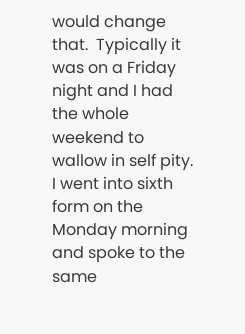would change that.  Typically it was on a Friday night and I had the whole weekend to wallow in self pity.  I went into sixth form on the Monday morning and spoke to the same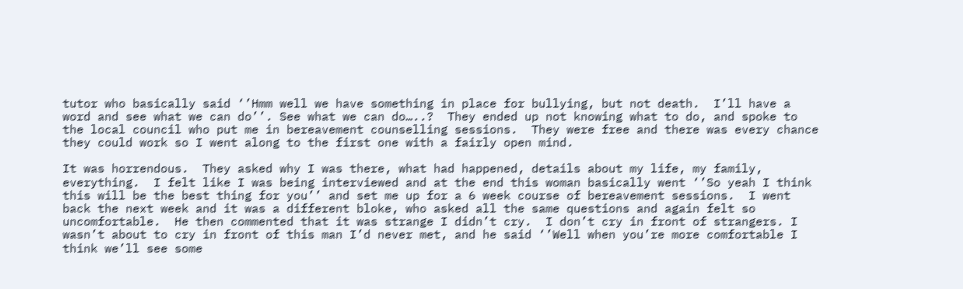tutor who basically said ‘’Hmm well we have something in place for bullying, but not death.  I’ll have a word and see what we can do’’. See what we can do…..?  They ended up not knowing what to do, and spoke to the local council who put me in bereavement counselling sessions.  They were free and there was every chance they could work so I went along to the first one with a fairly open mind.

It was horrendous.  They asked why I was there, what had happened, details about my life, my family, everything.  I felt like I was being interviewed and at the end this woman basically went ‘’So yeah I think this will be the best thing for you’’ and set me up for a 6 week course of bereavement sessions.  I went back the next week and it was a different bloke, who asked all the same questions and again felt so uncomfortable.  He then commented that it was strange I didn’t cry.  I don’t cry in front of strangers. I wasn’t about to cry in front of this man I’d never met, and he said ‘’Well when you’re more comfortable I think we’ll see some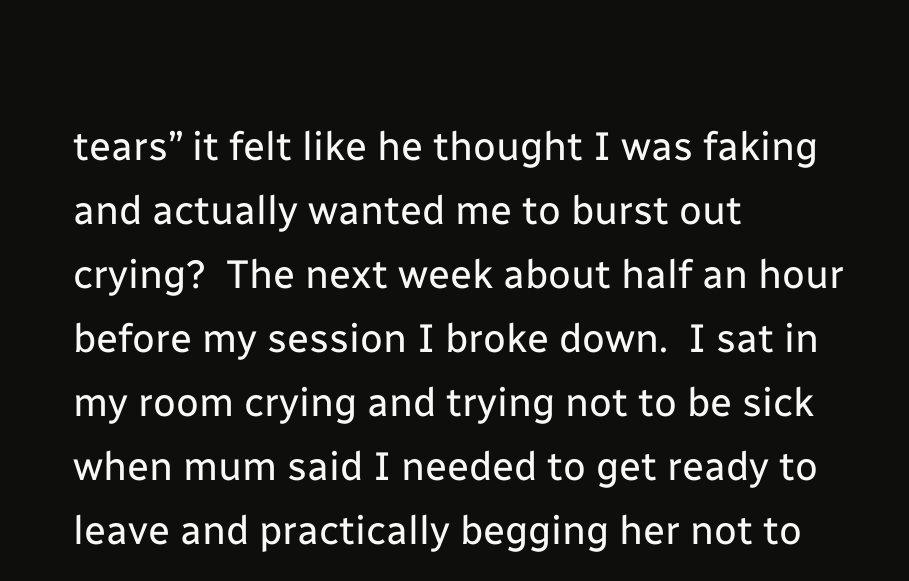tears’’ it felt like he thought I was faking and actually wanted me to burst out crying?  The next week about half an hour before my session I broke down.  I sat in my room crying and trying not to be sick when mum said I needed to get ready to leave and practically begging her not to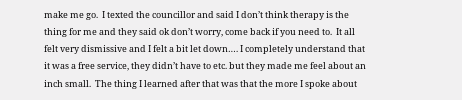make me go.  I texted the councillor and said I don’t think therapy is the thing for me and they said ok don’t worry, come back if you need to.  It all felt very dismissive and I felt a bit let down…. I completely understand that it was a free service, they didn’t have to etc. but they made me feel about an inch small.  The thing I learned after that was that the more I spoke about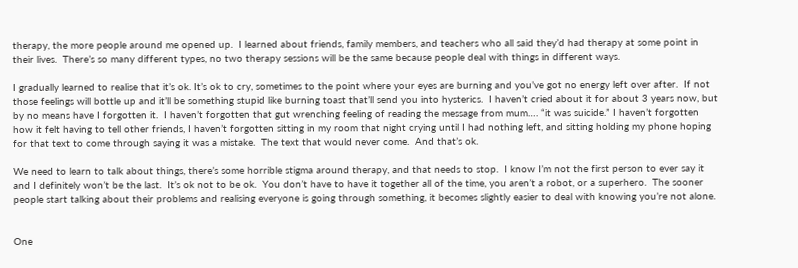therapy, the more people around me opened up.  I learned about friends, family members, and teachers who all said they’d had therapy at some point in their lives.  There’s so many different types, no two therapy sessions will be the same because people deal with things in different ways.

I gradually learned to realise that it’s ok. It’s ok to cry, sometimes to the point where your eyes are burning and you’ve got no energy left over after.  If not those feelings will bottle up and it’ll be something stupid like burning toast that’ll send you into hysterics.  I haven’t cried about it for about 3 years now, but by no means have I forgotten it.  I haven’t forgotten that gut wrenching feeling of reading the message from mum…. “it was suicide.” I haven’t forgotten how it felt having to tell other friends, I haven’t forgotten sitting in my room that night crying until I had nothing left, and sitting holding my phone hoping for that text to come through saying it was a mistake.  The text that would never come.  And that’s ok.

We need to learn to talk about things, there’s some horrible stigma around therapy, and that needs to stop.  I know I’m not the first person to ever say it and I definitely won’t be the last.  It’s ok not to be ok.  You don’t have to have it together all of the time, you aren’t a robot, or a superhero.  The sooner people start talking about their problems and realising everyone is going through something, it becomes slightly easier to deal with knowing you’re not alone.


One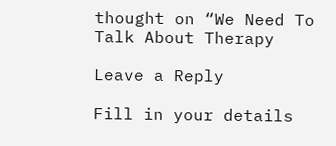thought on “We Need To Talk About Therapy

Leave a Reply

Fill in your details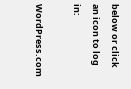below or click an icon to log in:

WordPress.com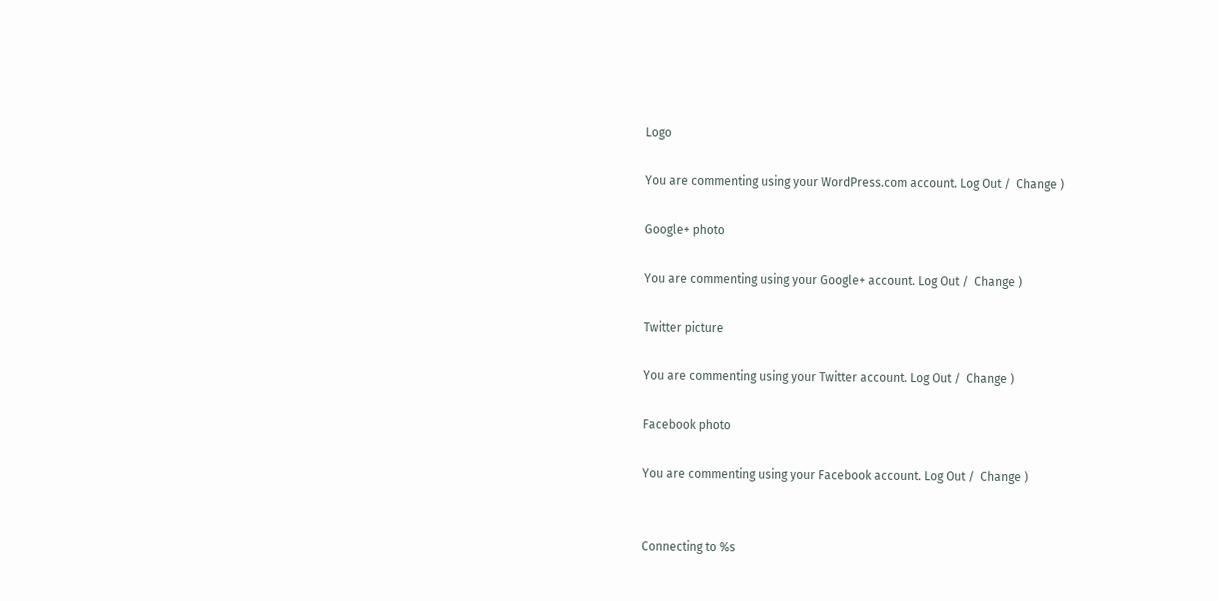Logo

You are commenting using your WordPress.com account. Log Out /  Change )

Google+ photo

You are commenting using your Google+ account. Log Out /  Change )

Twitter picture

You are commenting using your Twitter account. Log Out /  Change )

Facebook photo

You are commenting using your Facebook account. Log Out /  Change )


Connecting to %s